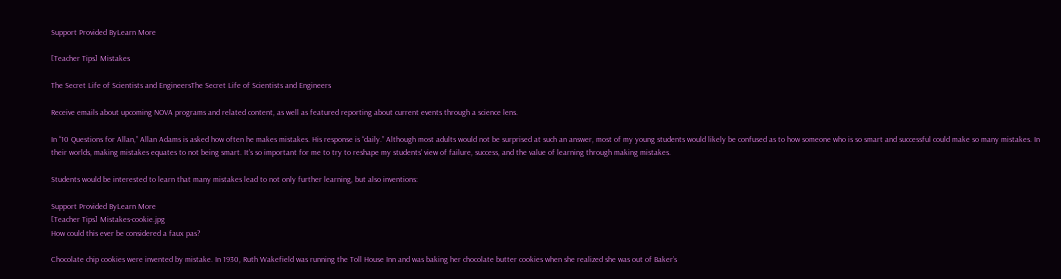Support Provided ByLearn More

[Teacher Tips] Mistakes

The Secret Life of Scientists and EngineersThe Secret Life of Scientists and Engineers

Receive emails about upcoming NOVA programs and related content, as well as featured reporting about current events through a science lens.

In “10 Questions for Allan,” Allan Adams is asked how often he makes mistakes. His response is “daily.” Although most adults would not be surprised at such an answer, most of my young students would likely be confused as to how someone who is so smart and successful could make so many mistakes. In their worlds, making mistakes equates to not being smart. It’s so important for me to try to reshape my students’ view of failure, success, and the value of learning through making mistakes.

Students would be interested to learn that many mistakes lead to not only further learning, but also inventions:

Support Provided ByLearn More
[Teacher Tips] Mistakes-cookie.jpg
How could this ever be considered a faux pas?

Chocolate chip cookies were invented by mistake. In 1930, Ruth Wakefield was running the Toll House Inn and was baking her chocolate butter cookies when she realized she was out of Baker’s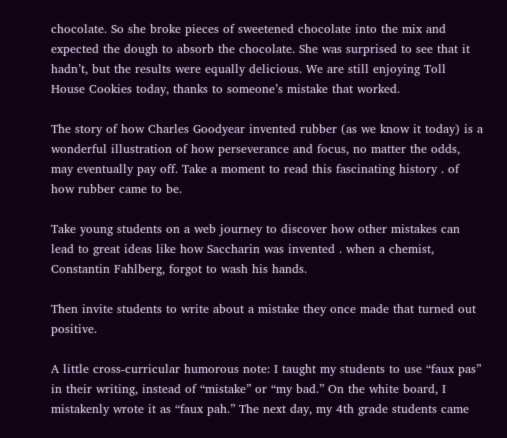chocolate. So she broke pieces of sweetened chocolate into the mix and expected the dough to absorb the chocolate. She was surprised to see that it hadn’t, but the results were equally delicious. We are still enjoying Toll House Cookies today, thanks to someone’s mistake that worked.

The story of how Charles Goodyear invented rubber (as we know it today) is a wonderful illustration of how perseverance and focus, no matter the odds, may eventually pay off. Take a moment to read this fascinating history . of how rubber came to be.

Take young students on a web journey to discover how other mistakes can lead to great ideas like how Saccharin was invented . when a chemist, Constantin Fahlberg, forgot to wash his hands.

Then invite students to write about a mistake they once made that turned out positive.

A little cross-curricular humorous note: I taught my students to use “faux pas” in their writing, instead of “mistake” or “my bad.” On the white board, I mistakenly wrote it as “faux pah.” The next day, my 4th grade students came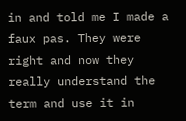in and told me I made a faux pas. They were right and now they really understand the term and use it in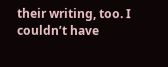their writing, too. I couldn’t have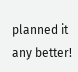planned it any better!